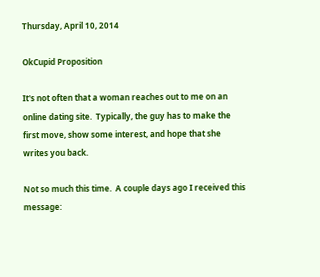Thursday, April 10, 2014

OkCupid Proposition

It's not often that a woman reaches out to me on an online dating site.  Typically, the guy has to make the first move, show some interest, and hope that she writes you back.

Not so much this time.  A couple days ago I received this message: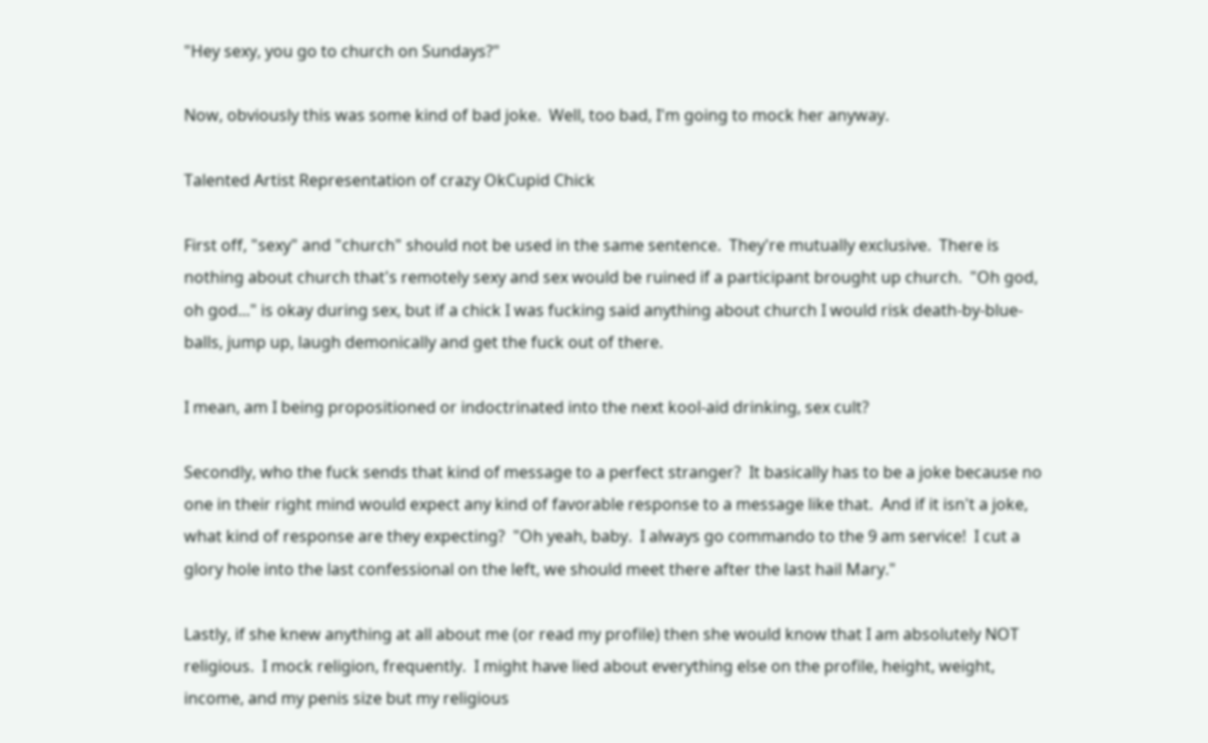"Hey sexy, you go to church on Sundays?"

Now, obviously this was some kind of bad joke.  Well, too bad, I'm going to mock her anyway.

Talented Artist Representation of crazy OkCupid Chick

First off, "sexy" and "church" should not be used in the same sentence.  They're mutually exclusive.  There is nothing about church that's remotely sexy and sex would be ruined if a participant brought up church.  "Oh god, oh god..." is okay during sex, but if a chick I was fucking said anything about church I would risk death-by-blue-balls, jump up, laugh demonically and get the fuck out of there.

I mean, am I being propositioned or indoctrinated into the next kool-aid drinking, sex cult?

Secondly, who the fuck sends that kind of message to a perfect stranger?  It basically has to be a joke because no one in their right mind would expect any kind of favorable response to a message like that.  And if it isn't a joke, what kind of response are they expecting?  "Oh yeah, baby.  I always go commando to the 9 am service!  I cut a glory hole into the last confessional on the left, we should meet there after the last hail Mary."

Lastly, if she knew anything at all about me (or read my profile) then she would know that I am absolutely NOT religious.  I mock religion, frequently.  I might have lied about everything else on the profile, height, weight, income, and my penis size but my religious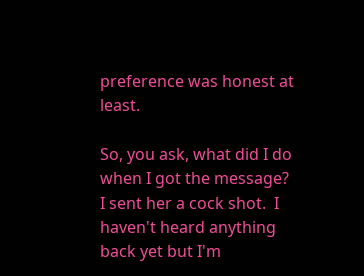preference was honest at least.

So, you ask, what did I do when I got the message?  I sent her a cock shot.  I haven't heard anything back yet but I'm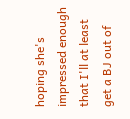hoping she's impressed enough that I'll at least get a BJ out of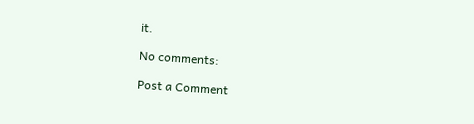it.

No comments:

Post a Comment